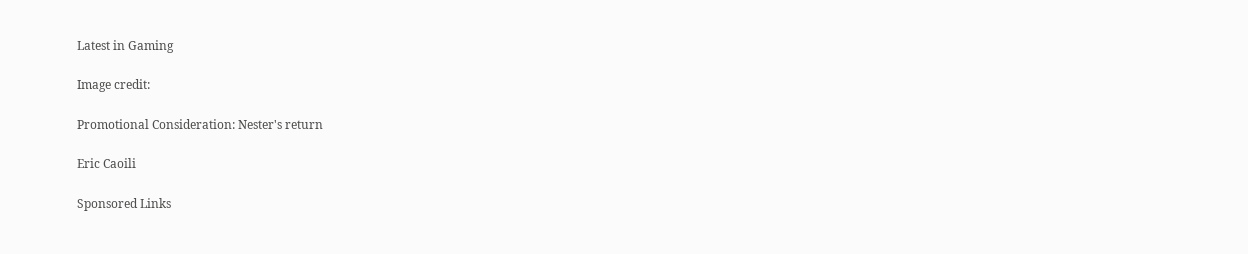Latest in Gaming

Image credit:

Promotional Consideration: Nester's return

Eric Caoili

Sponsored Links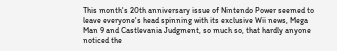This month's 20th anniversary issue of Nintendo Power seemed to leave everyone's head spinning with its exclusive Wii news, Mega Man 9 and Castlevania Judgment, so much so, that hardly anyone noticed the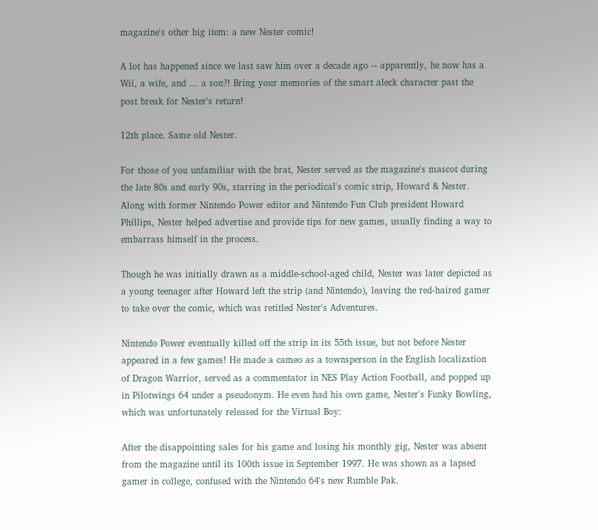magazine's other big item: a new Nester comic!

A lot has happened since we last saw him over a decade ago -- apparently, he now has a Wii, a wife, and ... a son?! Bring your memories of the smart aleck character past the post break for Nester's return!

12th place. Same old Nester.

For those of you unfamiliar with the brat, Nester served as the magazine's mascot during the late 80s and early 90s, starring in the periodical's comic strip, Howard & Nester. Along with former Nintendo Power editor and Nintendo Fun Club president Howard Phillips, Nester helped advertise and provide tips for new games, usually finding a way to embarrass himself in the process.

Though he was initially drawn as a middle-school-aged child, Nester was later depicted as a young teenager after Howard left the strip (and Nintendo), leaving the red-haired gamer to take over the comic, which was retitled Nester's Adventures.

Nintendo Power eventually killed off the strip in its 55th issue, but not before Nester appeared in a few games! He made a cameo as a townsperson in the English localization of Dragon Warrior, served as a commentator in NES Play Action Football, and popped up in Pilotwings 64 under a pseudonym. He even had his own game, Nester's Funky Bowling, which was unfortunately released for the Virtual Boy:

After the disappointing sales for his game and losing his monthly gig, Nester was absent from the magazine until its 100th issue in September 1997. He was shown as a lapsed gamer in college, confused with the Nintendo 64's new Rumble Pak.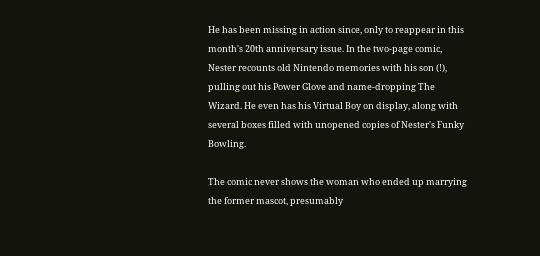He has been missing in action since, only to reappear in this month's 20th anniversary issue. In the two-page comic, Nester recounts old Nintendo memories with his son (!), pulling out his Power Glove and name-dropping The Wizard. He even has his Virtual Boy on display, along with several boxes filled with unopened copies of Nester's Funky Bowling.

The comic never shows the woman who ended up marrying the former mascot, presumably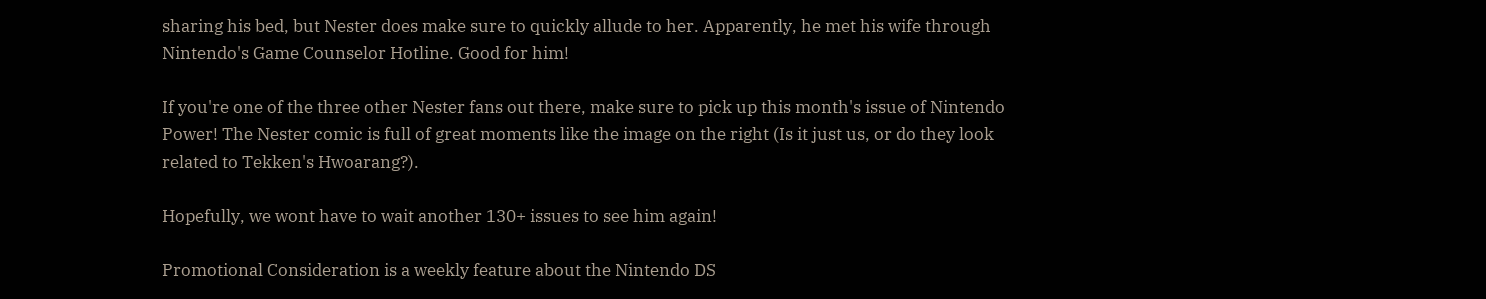sharing his bed, but Nester does make sure to quickly allude to her. Apparently, he met his wife through Nintendo's Game Counselor Hotline. Good for him!

If you're one of the three other Nester fans out there, make sure to pick up this month's issue of Nintendo Power! The Nester comic is full of great moments like the image on the right (Is it just us, or do they look related to Tekken's Hwoarang?).

Hopefully, we wont have to wait another 130+ issues to see him again!

Promotional Consideration is a weekly feature about the Nintendo DS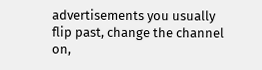advertisements you usually flip past, change the channel on,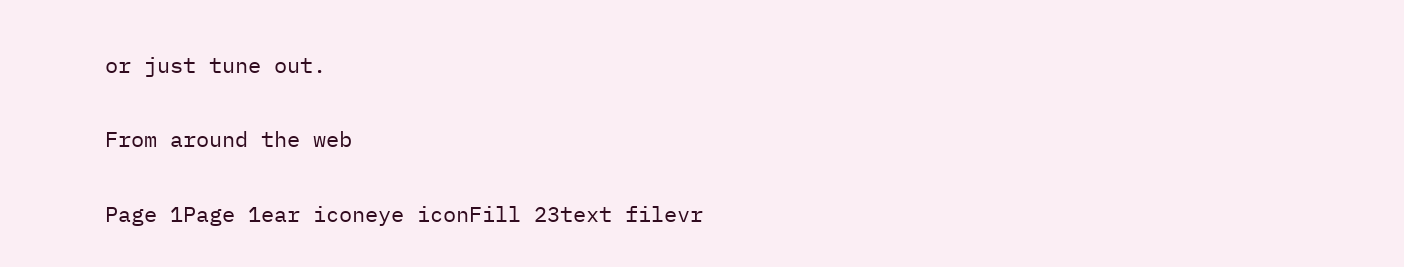or just tune out.

From around the web

Page 1Page 1ear iconeye iconFill 23text filevr